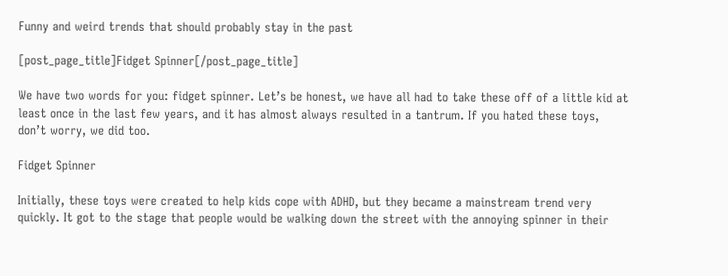Funny and weird trends that should probably stay in the past

[post_page_title]Fidget Spinner[/post_page_title]

We have two words for you: fidget spinner. Let’s be honest, we have all had to take these off of a little kid at least once in the last few years, and it has almost always resulted in a tantrum. If you hated these toys, don’t worry, we did too.

Fidget Spinner

Initially, these toys were created to help kids cope with ADHD, but they became a mainstream trend very quickly. It got to the stage that people would be walking down the street with the annoying spinner in their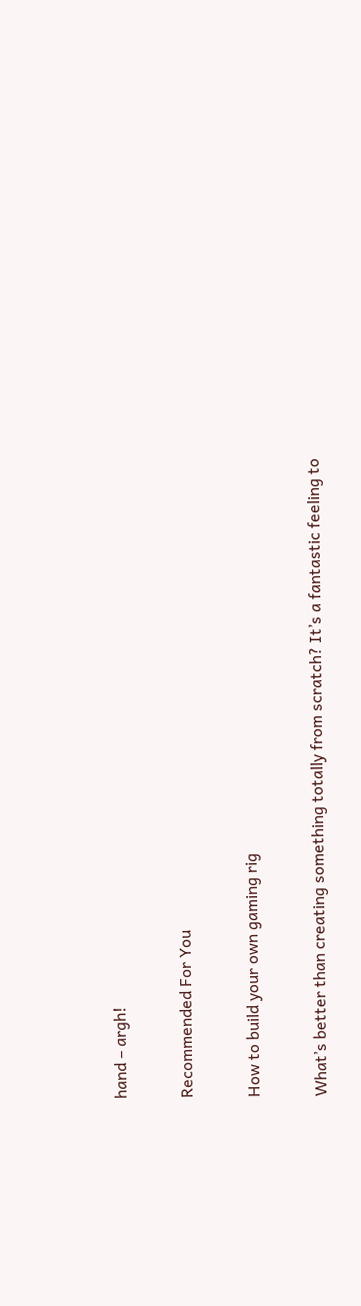hand – argh!

Recommended For You

How to build your own gaming rig

What’s better than creating something totally from scratch? It’s a fantastic feeling to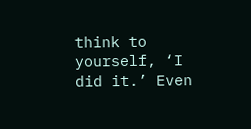think to yourself, ‘I did it.’ Even